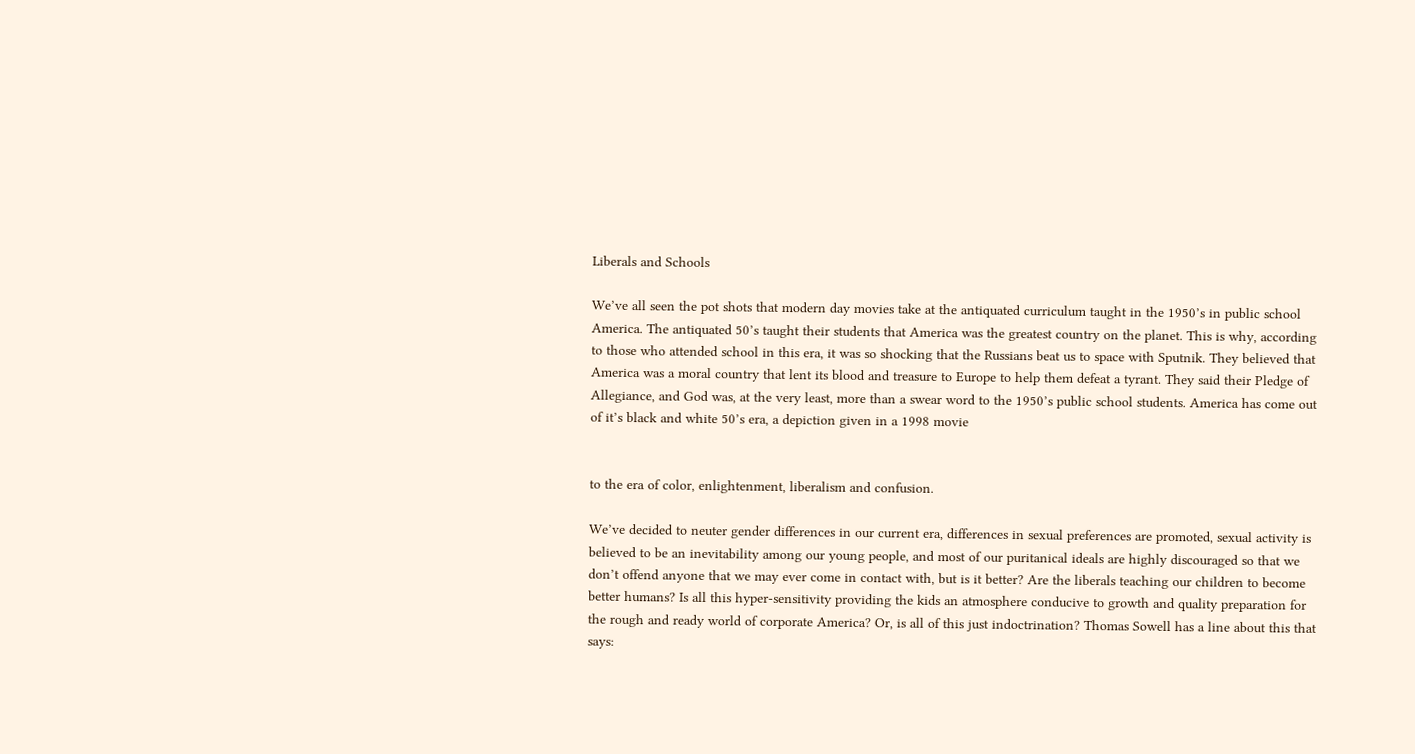Liberals and Schools

We’ve all seen the pot shots that modern day movies take at the antiquated curriculum taught in the 1950’s in public school America. The antiquated 50’s taught their students that America was the greatest country on the planet. This is why, according to those who attended school in this era, it was so shocking that the Russians beat us to space with Sputnik. They believed that America was a moral country that lent its blood and treasure to Europe to help them defeat a tyrant. They said their Pledge of Allegiance, and God was, at the very least, more than a swear word to the 1950’s public school students. America has come out of it’s black and white 50’s era, a depiction given in a 1998 movie


to the era of color, enlightenment, liberalism and confusion.

We’ve decided to neuter gender differences in our current era, differences in sexual preferences are promoted, sexual activity is believed to be an inevitability among our young people, and most of our puritanical ideals are highly discouraged so that we don’t offend anyone that we may ever come in contact with, but is it better? Are the liberals teaching our children to become better humans? Is all this hyper-sensitivity providing the kids an atmosphere conducive to growth and quality preparation for the rough and ready world of corporate America? Or, is all of this just indoctrination? Thomas Sowell has a line about this that says: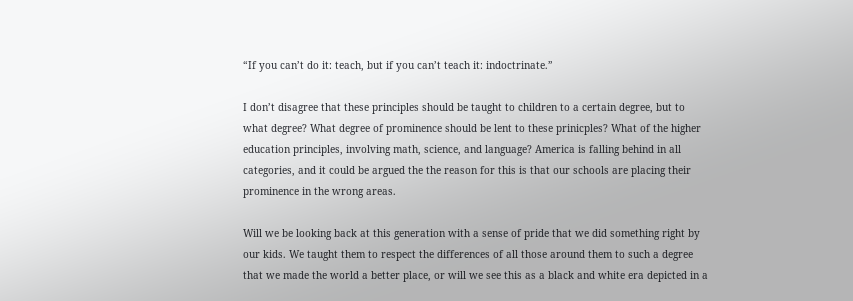“If you can’t do it: teach, but if you can’t teach it: indoctrinate.”

I don’t disagree that these principles should be taught to children to a certain degree, but to what degree? What degree of prominence should be lent to these prinicples? What of the higher education principles, involving math, science, and language? America is falling behind in all categories, and it could be argued the the reason for this is that our schools are placing their prominence in the wrong areas.

Will we be looking back at this generation with a sense of pride that we did something right by our kids. We taught them to respect the differences of all those around them to such a degree that we made the world a better place, or will we see this as a black and white era depicted in a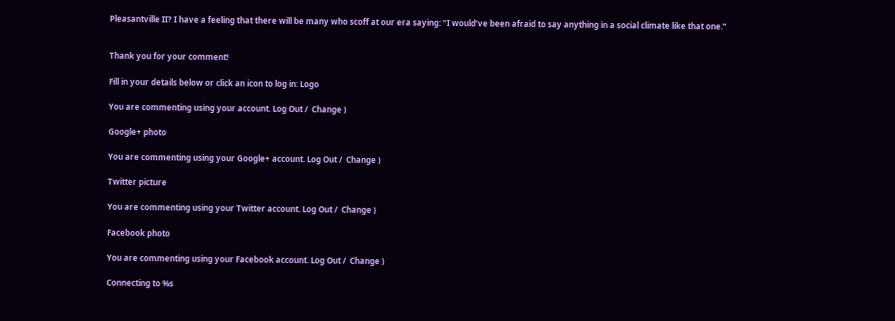Pleasantville II? I have a feeling that there will be many who scoff at our era saying: “I would’ve been afraid to say anything in a social climate like that one.”


Thank you for your comment!

Fill in your details below or click an icon to log in: Logo

You are commenting using your account. Log Out /  Change )

Google+ photo

You are commenting using your Google+ account. Log Out /  Change )

Twitter picture

You are commenting using your Twitter account. Log Out /  Change )

Facebook photo

You are commenting using your Facebook account. Log Out /  Change )

Connecting to %s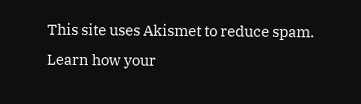This site uses Akismet to reduce spam. Learn how your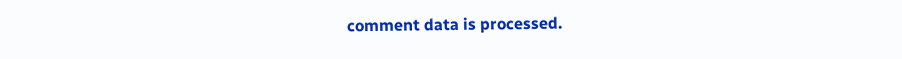comment data is processed.